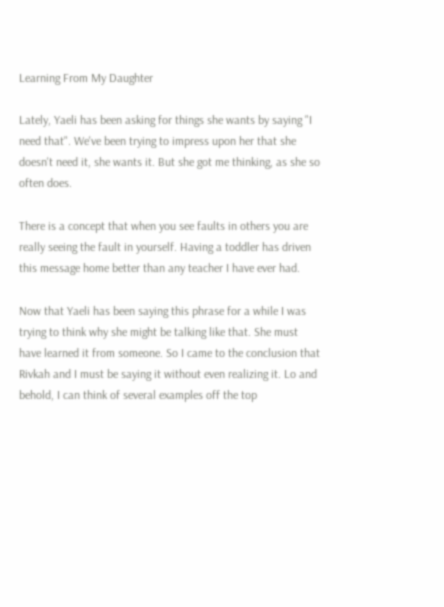Learning From My Daughter

Lately, Yaeli has been asking for things she wants by saying "I need that". We've been trying to impress upon her that she doesn't need it, she wants it. But she got me thinking, as she so often does.

There is a concept that when you see faults in others you are really seeing the fault in yourself. Having a toddler has driven this message home better than any teacher I have ever had.

Now that Yaeli has been saying this phrase for a while I was trying to think why she might be talking like that. She must have learned it from someone. So I came to the conclusion that Rivkah and I must be saying it without even realizing it. Lo and behold, I can think of several examples off the top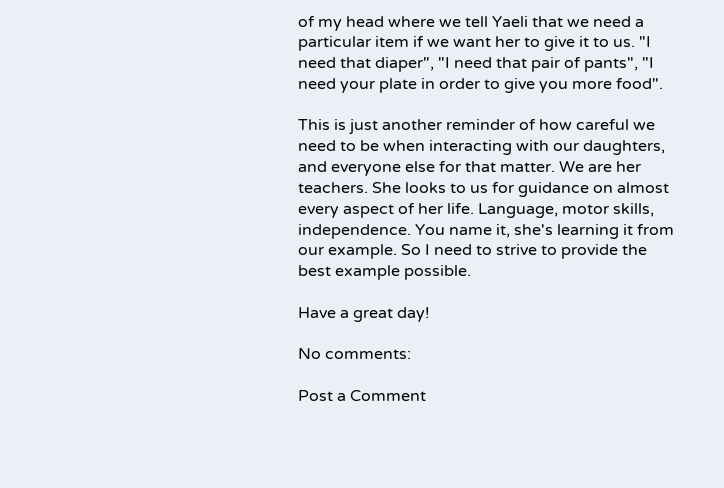of my head where we tell Yaeli that we need a particular item if we want her to give it to us. "I need that diaper", "I need that pair of pants", "I need your plate in order to give you more food".

This is just another reminder of how careful we need to be when interacting with our daughters, and everyone else for that matter. We are her teachers. She looks to us for guidance on almost every aspect of her life. Language, motor skills, independence. You name it, she's learning it from our example. So I need to strive to provide the best example possible.

Have a great day!

No comments:

Post a Comment